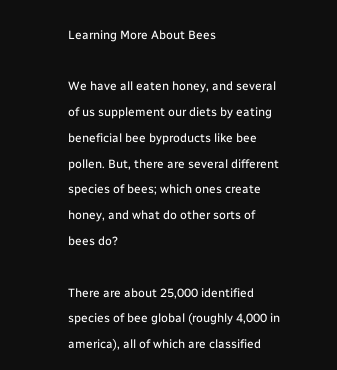Learning More About Bees

We have all eaten honey, and several of us supplement our diets by eating beneficial bee byproducts like bee pollen. But, there are several different species of bees; which ones create honey, and what do other sorts of bees do?

There are about 25,000 identified species of bee global (roughly 4,000 in america), all of which are classified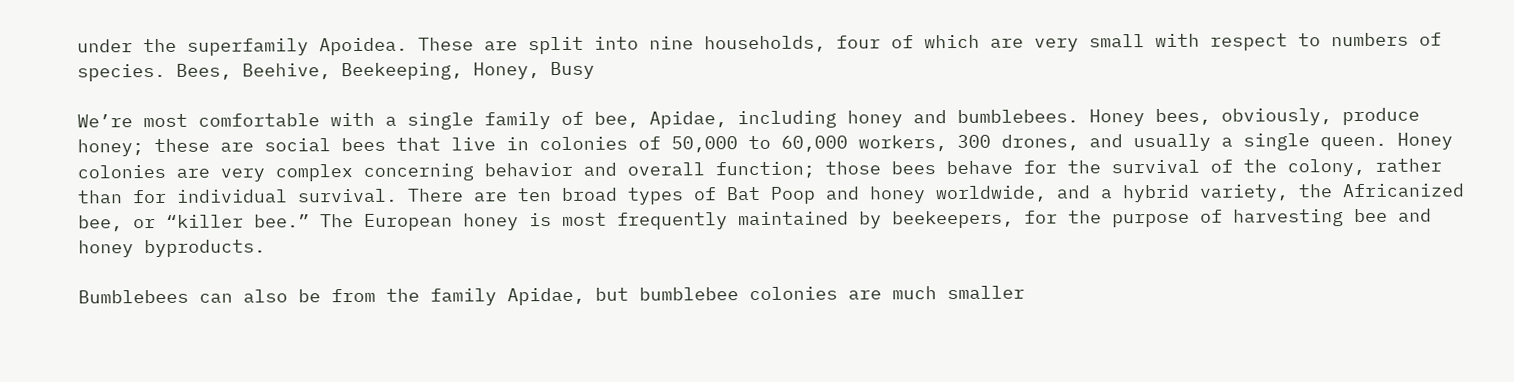under the superfamily Apoidea. These are split into nine households, four of which are very small with respect to numbers of species. Bees, Beehive, Beekeeping, Honey, Busy

We’re most comfortable with a single family of bee, Apidae, including honey and bumblebees. Honey bees, obviously, produce honey; these are social bees that live in colonies of 50,000 to 60,000 workers, 300 drones, and usually a single queen. Honey colonies are very complex concerning behavior and overall function; those bees behave for the survival of the colony, rather than for individual survival. There are ten broad types of Bat Poop and honey worldwide, and a hybrid variety, the Africanized bee, or “killer bee.” The European honey is most frequently maintained by beekeepers, for the purpose of harvesting bee and honey byproducts.

Bumblebees can also be from the family Apidae, but bumblebee colonies are much smaller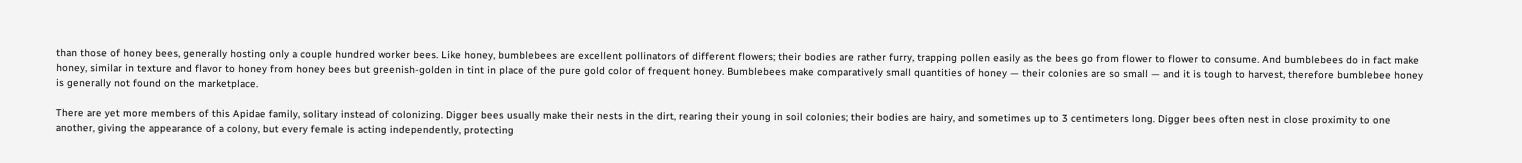than those of honey bees, generally hosting only a couple hundred worker bees. Like honey, bumblebees are excellent pollinators of different flowers; their bodies are rather furry, trapping pollen easily as the bees go from flower to flower to consume. And bumblebees do in fact make honey, similar in texture and flavor to honey from honey bees but greenish-golden in tint in place of the pure gold color of frequent honey. Bumblebees make comparatively small quantities of honey — their colonies are so small — and it is tough to harvest, therefore bumblebee honey is generally not found on the marketplace.

There are yet more members of this Apidae family, solitary instead of colonizing. Digger bees usually make their nests in the dirt, rearing their young in soil colonies; their bodies are hairy, and sometimes up to 3 centimeters long. Digger bees often nest in close proximity to one another, giving the appearance of a colony, but every female is acting independently, protecting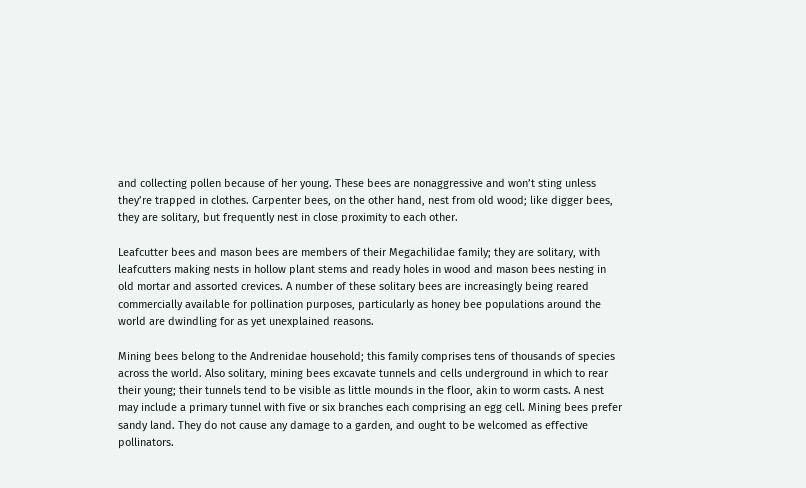and collecting pollen because of her young. These bees are nonaggressive and won’t sting unless they’re trapped in clothes. Carpenter bees, on the other hand, nest from old wood; like digger bees, they are solitary, but frequently nest in close proximity to each other.

Leafcutter bees and mason bees are members of their Megachilidae family; they are solitary, with leafcutters making nests in hollow plant stems and ready holes in wood and mason bees nesting in old mortar and assorted crevices. A number of these solitary bees are increasingly being reared commercially available for pollination purposes, particularly as honey bee populations around the world are dwindling for as yet unexplained reasons.

Mining bees belong to the Andrenidae household; this family comprises tens of thousands of species across the world. Also solitary, mining bees excavate tunnels and cells underground in which to rear their young; their tunnels tend to be visible as little mounds in the floor, akin to worm casts. A nest may include a primary tunnel with five or six branches each comprising an egg cell. Mining bees prefer sandy land. They do not cause any damage to a garden, and ought to be welcomed as effective pollinators.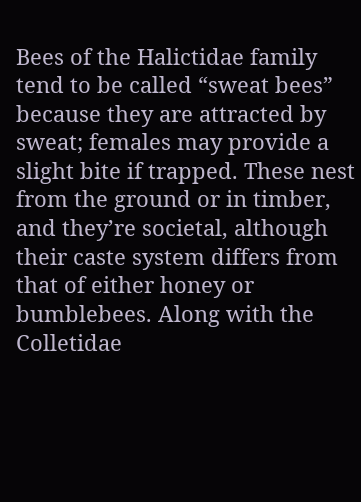Bees of the Halictidae family tend to be called “sweat bees” because they are attracted by sweat; females may provide a slight bite if trapped. These nest from the ground or in timber, and they’re societal, although their caste system differs from that of either honey or bumblebees. Along with the Colletidae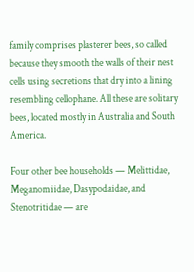family comprises plasterer bees, so called because they smooth the walls of their nest cells using secretions that dry into a lining resembling cellophane. All these are solitary bees, located mostly in Australia and South America.

Four other bee households — Melittidae, Meganomiidae, Dasypodaidae, and Stenotritidae — are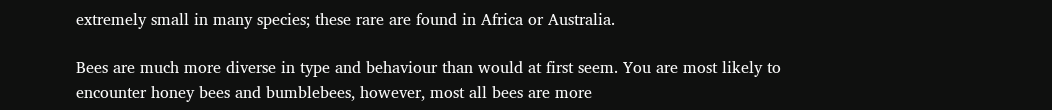extremely small in many species; these rare are found in Africa or Australia.

Bees are much more diverse in type and behaviour than would at first seem. You are most likely to encounter honey bees and bumblebees, however, most all bees are more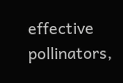effective pollinators,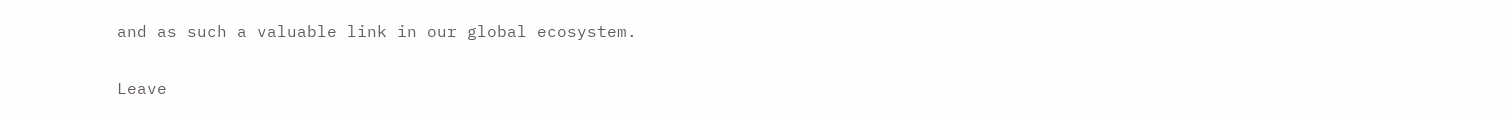and as such a valuable link in our global ecosystem.

Leave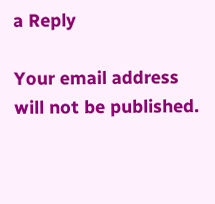a Reply

Your email address will not be published.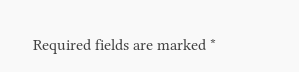Required fields are marked *